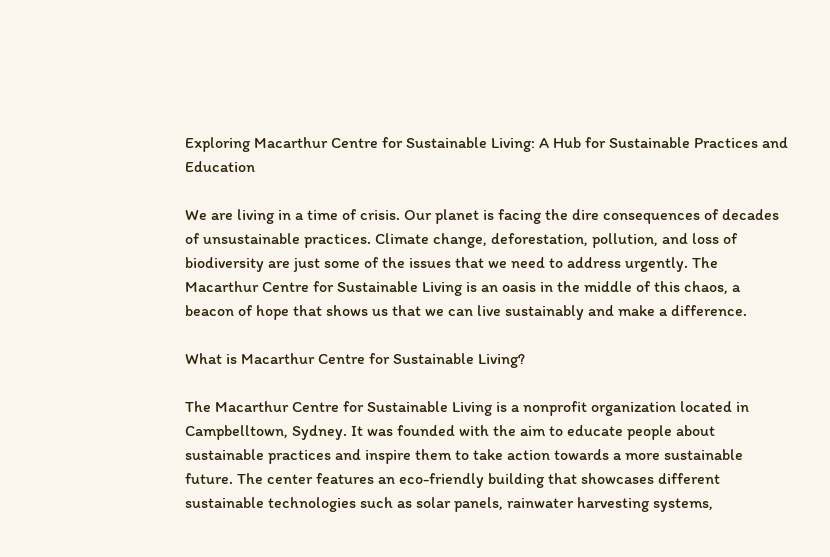Exploring Macarthur Centre for Sustainable Living: A Hub for Sustainable Practices and Education

We are living in a time of crisis. Our planet is facing the dire consequences of decades of unsustainable practices. Climate change, deforestation, pollution, and loss of biodiversity are just some of the issues that we need to address urgently. The Macarthur Centre for Sustainable Living is an oasis in the middle of this chaos, a beacon of hope that shows us that we can live sustainably and make a difference.

What is Macarthur Centre for Sustainable Living?

The Macarthur Centre for Sustainable Living is a nonprofit organization located in Campbelltown, Sydney. It was founded with the aim to educate people about sustainable practices and inspire them to take action towards a more sustainable future. The center features an eco-friendly building that showcases different sustainable technologies such as solar panels, rainwater harvesting systems,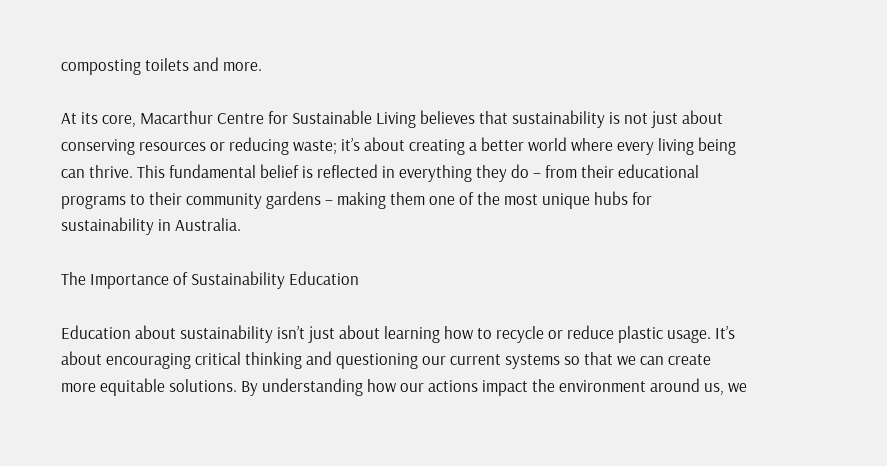composting toilets and more.

At its core, Macarthur Centre for Sustainable Living believes that sustainability is not just about conserving resources or reducing waste; it’s about creating a better world where every living being can thrive. This fundamental belief is reflected in everything they do – from their educational programs to their community gardens – making them one of the most unique hubs for sustainability in Australia.

The Importance of Sustainability Education

Education about sustainability isn’t just about learning how to recycle or reduce plastic usage. It’s about encouraging critical thinking and questioning our current systems so that we can create more equitable solutions. By understanding how our actions impact the environment around us, we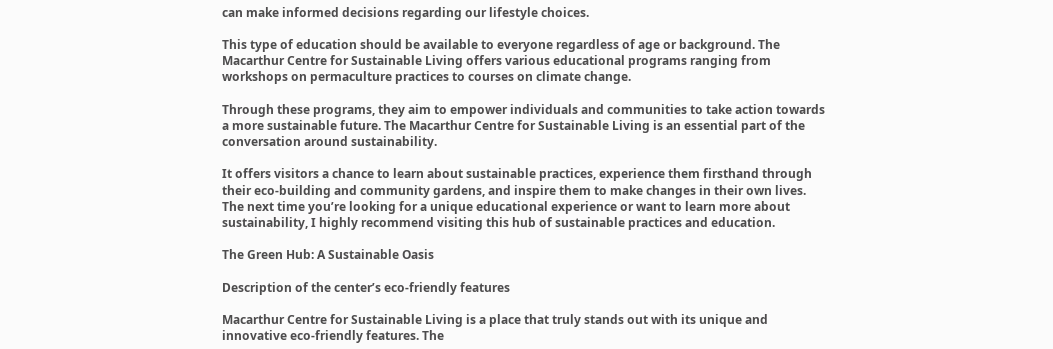can make informed decisions regarding our lifestyle choices.

This type of education should be available to everyone regardless of age or background. The Macarthur Centre for Sustainable Living offers various educational programs ranging from workshops on permaculture practices to courses on climate change.

Through these programs, they aim to empower individuals and communities to take action towards a more sustainable future. The Macarthur Centre for Sustainable Living is an essential part of the conversation around sustainability.

It offers visitors a chance to learn about sustainable practices, experience them firsthand through their eco-building and community gardens, and inspire them to make changes in their own lives. The next time you’re looking for a unique educational experience or want to learn more about sustainability, I highly recommend visiting this hub of sustainable practices and education.

The Green Hub: A Sustainable Oasis

Description of the center’s eco-friendly features

Macarthur Centre for Sustainable Living is a place that truly stands out with its unique and innovative eco-friendly features. The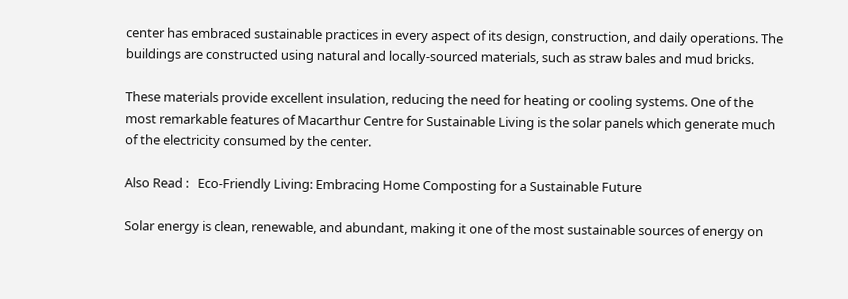center has embraced sustainable practices in every aspect of its design, construction, and daily operations. The buildings are constructed using natural and locally-sourced materials, such as straw bales and mud bricks.

These materials provide excellent insulation, reducing the need for heating or cooling systems. One of the most remarkable features of Macarthur Centre for Sustainable Living is the solar panels which generate much of the electricity consumed by the center.

Also Read :   Eco-Friendly Living: Embracing Home Composting for a Sustainable Future

Solar energy is clean, renewable, and abundant, making it one of the most sustainable sources of energy on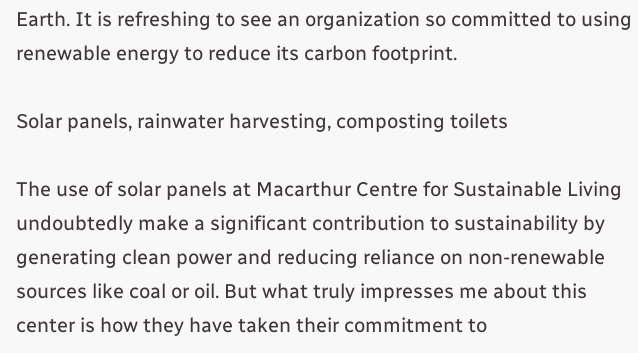Earth. It is refreshing to see an organization so committed to using renewable energy to reduce its carbon footprint.

Solar panels, rainwater harvesting, composting toilets

The use of solar panels at Macarthur Centre for Sustainable Living undoubtedly make a significant contribution to sustainability by generating clean power and reducing reliance on non-renewable sources like coal or oil. But what truly impresses me about this center is how they have taken their commitment to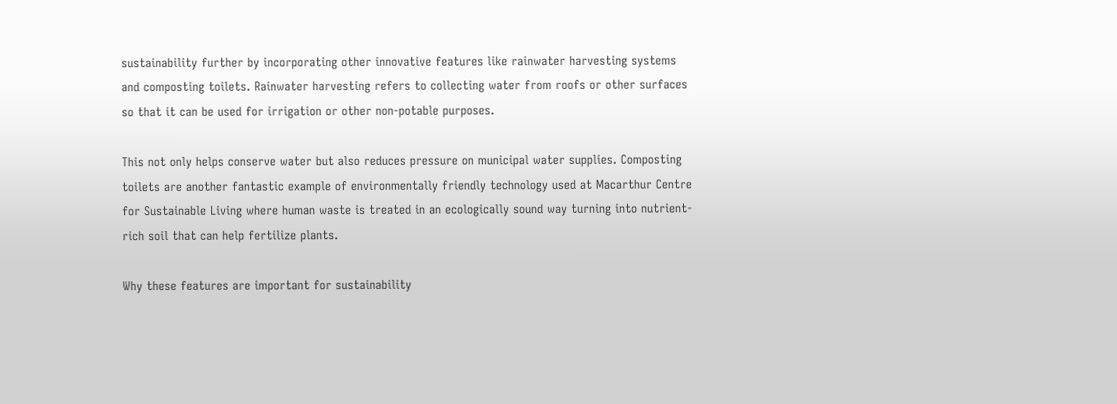sustainability further by incorporating other innovative features like rainwater harvesting systems and composting toilets. Rainwater harvesting refers to collecting water from roofs or other surfaces so that it can be used for irrigation or other non-potable purposes.

This not only helps conserve water but also reduces pressure on municipal water supplies. Composting toilets are another fantastic example of environmentally friendly technology used at Macarthur Centre for Sustainable Living where human waste is treated in an ecologically sound way turning into nutrient-rich soil that can help fertilize plants.

Why these features are important for sustainability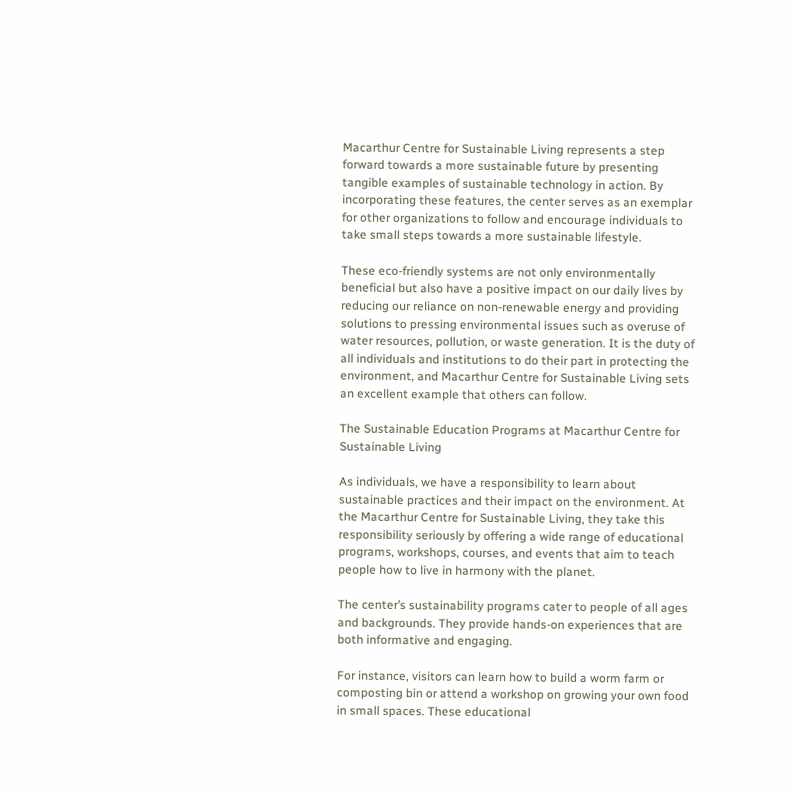Macarthur Centre for Sustainable Living represents a step forward towards a more sustainable future by presenting tangible examples of sustainable technology in action. By incorporating these features, the center serves as an exemplar for other organizations to follow and encourage individuals to take small steps towards a more sustainable lifestyle.

These eco-friendly systems are not only environmentally beneficial but also have a positive impact on our daily lives by reducing our reliance on non-renewable energy and providing solutions to pressing environmental issues such as overuse of water resources, pollution, or waste generation. It is the duty of all individuals and institutions to do their part in protecting the environment, and Macarthur Centre for Sustainable Living sets an excellent example that others can follow.

The Sustainable Education Programs at Macarthur Centre for Sustainable Living

As individuals, we have a responsibility to learn about sustainable practices and their impact on the environment. At the Macarthur Centre for Sustainable Living, they take this responsibility seriously by offering a wide range of educational programs, workshops, courses, and events that aim to teach people how to live in harmony with the planet.

The center’s sustainability programs cater to people of all ages and backgrounds. They provide hands-on experiences that are both informative and engaging.

For instance, visitors can learn how to build a worm farm or composting bin or attend a workshop on growing your own food in small spaces. These educational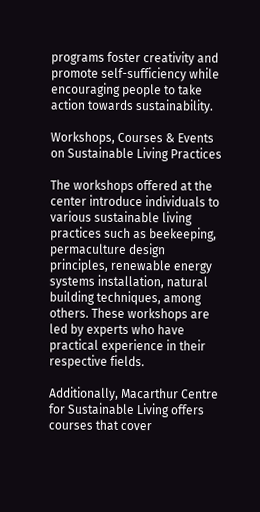programs foster creativity and promote self-sufficiency while encouraging people to take action towards sustainability.

Workshops, Courses & Events on Sustainable Living Practices

The workshops offered at the center introduce individuals to various sustainable living practices such as beekeeping, permaculture design principles, renewable energy systems installation, natural building techniques, among others. These workshops are led by experts who have practical experience in their respective fields.

Additionally, Macarthur Centre for Sustainable Living offers courses that cover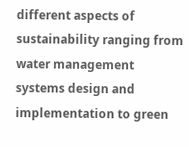different aspects of sustainability ranging from water management systems design and implementation to green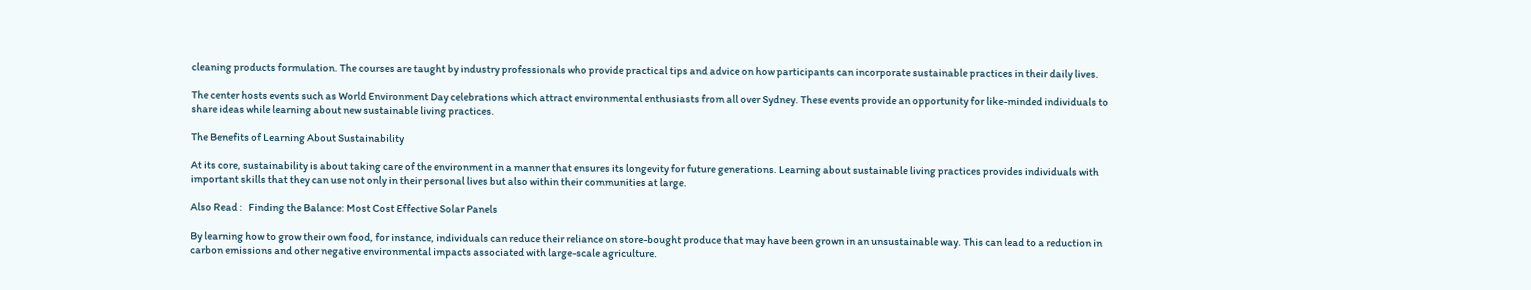cleaning products formulation. The courses are taught by industry professionals who provide practical tips and advice on how participants can incorporate sustainable practices in their daily lives.

The center hosts events such as World Environment Day celebrations which attract environmental enthusiasts from all over Sydney. These events provide an opportunity for like-minded individuals to share ideas while learning about new sustainable living practices.

The Benefits of Learning About Sustainability

At its core, sustainability is about taking care of the environment in a manner that ensures its longevity for future generations. Learning about sustainable living practices provides individuals with important skills that they can use not only in their personal lives but also within their communities at large.

Also Read :   Finding the Balance: Most Cost Effective Solar Panels

By learning how to grow their own food, for instance, individuals can reduce their reliance on store-bought produce that may have been grown in an unsustainable way. This can lead to a reduction in carbon emissions and other negative environmental impacts associated with large-scale agriculture.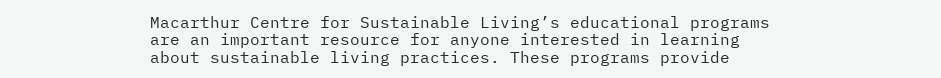Macarthur Centre for Sustainable Living’s educational programs are an important resource for anyone interested in learning about sustainable living practices. These programs provide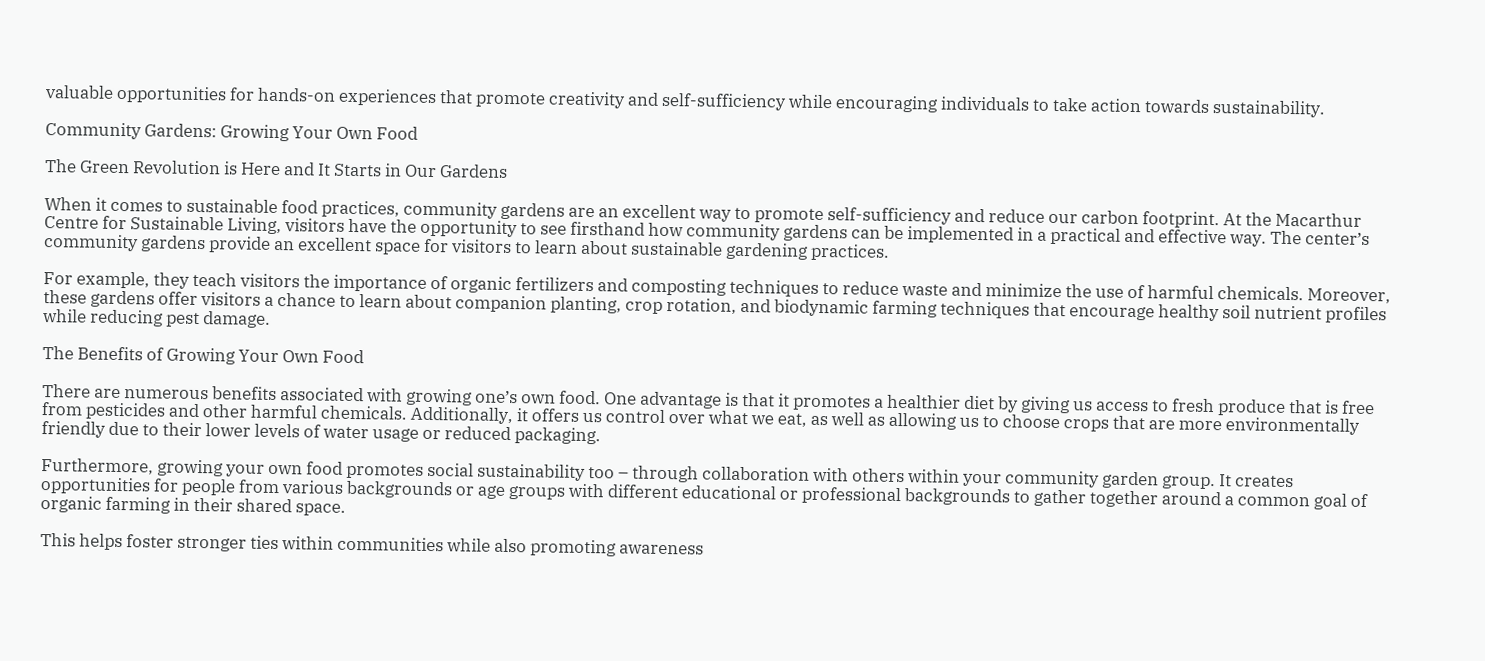valuable opportunities for hands-on experiences that promote creativity and self-sufficiency while encouraging individuals to take action towards sustainability.

Community Gardens: Growing Your Own Food

The Green Revolution is Here and It Starts in Our Gardens

When it comes to sustainable food practices, community gardens are an excellent way to promote self-sufficiency and reduce our carbon footprint. At the Macarthur Centre for Sustainable Living, visitors have the opportunity to see firsthand how community gardens can be implemented in a practical and effective way. The center’s community gardens provide an excellent space for visitors to learn about sustainable gardening practices.

For example, they teach visitors the importance of organic fertilizers and composting techniques to reduce waste and minimize the use of harmful chemicals. Moreover, these gardens offer visitors a chance to learn about companion planting, crop rotation, and biodynamic farming techniques that encourage healthy soil nutrient profiles while reducing pest damage.

The Benefits of Growing Your Own Food

There are numerous benefits associated with growing one’s own food. One advantage is that it promotes a healthier diet by giving us access to fresh produce that is free from pesticides and other harmful chemicals. Additionally, it offers us control over what we eat, as well as allowing us to choose crops that are more environmentally friendly due to their lower levels of water usage or reduced packaging.

Furthermore, growing your own food promotes social sustainability too – through collaboration with others within your community garden group. It creates opportunities for people from various backgrounds or age groups with different educational or professional backgrounds to gather together around a common goal of organic farming in their shared space.

This helps foster stronger ties within communities while also promoting awareness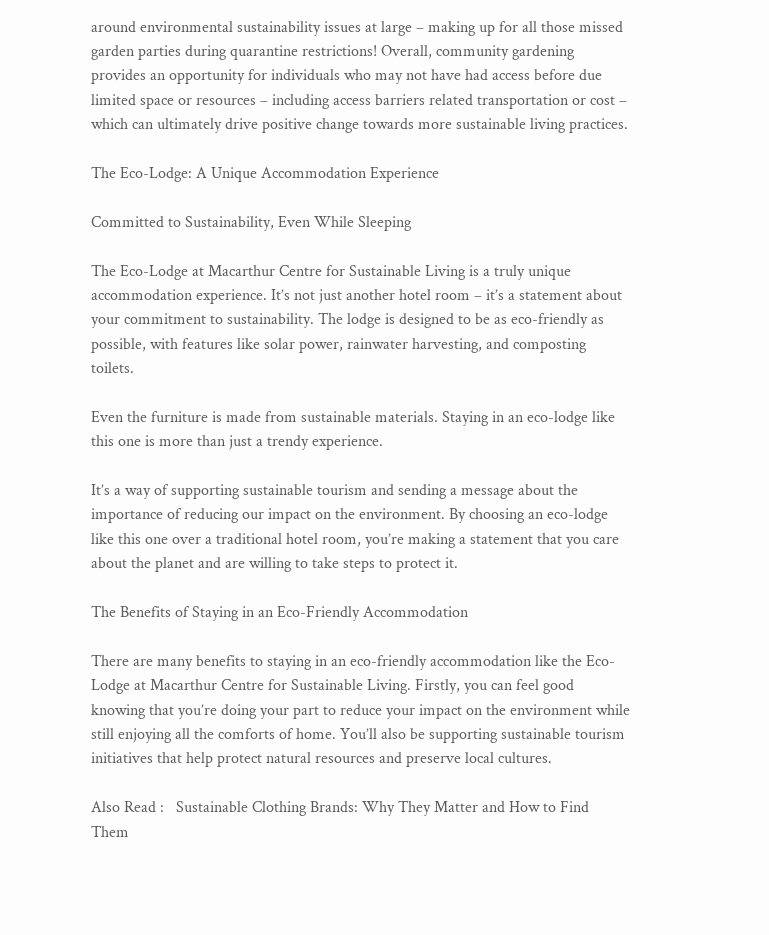around environmental sustainability issues at large – making up for all those missed garden parties during quarantine restrictions! Overall, community gardening provides an opportunity for individuals who may not have had access before due limited space or resources – including access barriers related transportation or cost –  which can ultimately drive positive change towards more sustainable living practices.

The Eco-Lodge: A Unique Accommodation Experience

Committed to Sustainability, Even While Sleeping

The Eco-Lodge at Macarthur Centre for Sustainable Living is a truly unique accommodation experience. It’s not just another hotel room – it’s a statement about your commitment to sustainability. The lodge is designed to be as eco-friendly as possible, with features like solar power, rainwater harvesting, and composting toilets.

Even the furniture is made from sustainable materials. Staying in an eco-lodge like this one is more than just a trendy experience.

It’s a way of supporting sustainable tourism and sending a message about the importance of reducing our impact on the environment. By choosing an eco-lodge like this one over a traditional hotel room, you’re making a statement that you care about the planet and are willing to take steps to protect it.

The Benefits of Staying in an Eco-Friendly Accommodation

There are many benefits to staying in an eco-friendly accommodation like the Eco-Lodge at Macarthur Centre for Sustainable Living. Firstly, you can feel good knowing that you’re doing your part to reduce your impact on the environment while still enjoying all the comforts of home. You’ll also be supporting sustainable tourism initiatives that help protect natural resources and preserve local cultures.

Also Read :   Sustainable Clothing Brands: Why They Matter and How to Find Them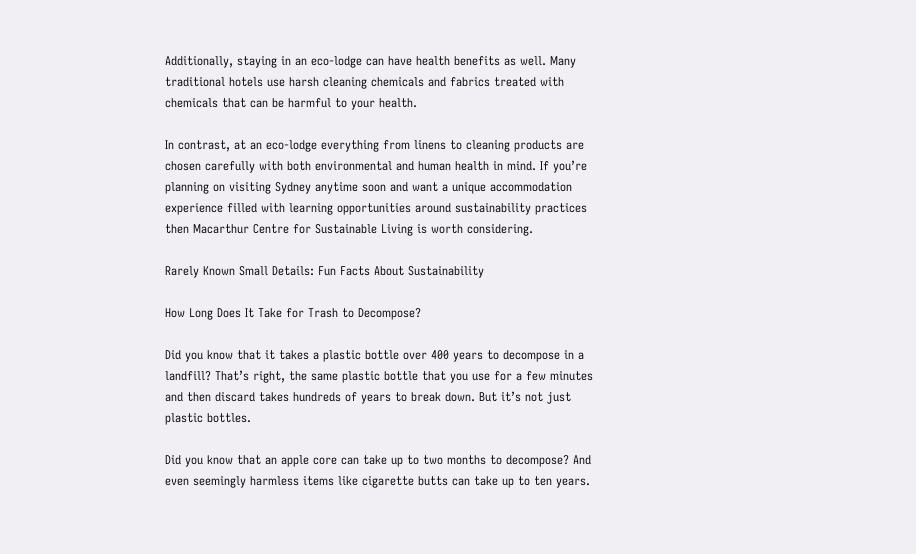Additionally, staying in an eco-lodge can have health benefits as well. Many traditional hotels use harsh cleaning chemicals and fabrics treated with chemicals that can be harmful to your health.

In contrast, at an eco-lodge everything from linens to cleaning products are chosen carefully with both environmental and human health in mind. If you’re planning on visiting Sydney anytime soon and want a unique accommodation experience filled with learning opportunities around sustainability practices then Macarthur Centre for Sustainable Living is worth considering.

Rarely Known Small Details: Fun Facts About Sustainability

How Long Does It Take for Trash to Decompose?

Did you know that it takes a plastic bottle over 400 years to decompose in a landfill? That’s right, the same plastic bottle that you use for a few minutes and then discard takes hundreds of years to break down. But it’s not just plastic bottles.

Did you know that an apple core can take up to two months to decompose? And even seemingly harmless items like cigarette butts can take up to ten years.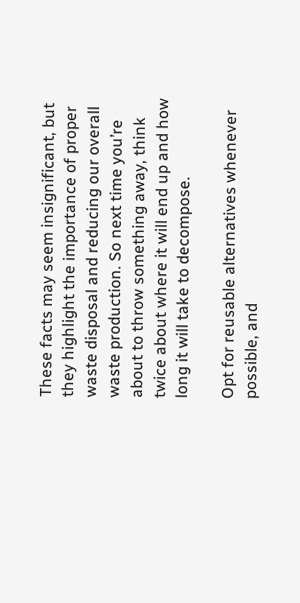These facts may seem insignificant, but they highlight the importance of proper waste disposal and reducing our overall waste production. So next time you’re about to throw something away, think twice about where it will end up and how long it will take to decompose.

Opt for reusable alternatives whenever possible, and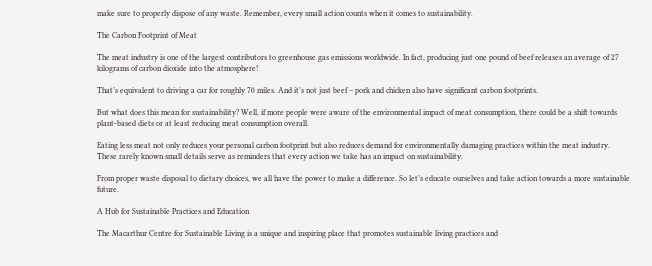make sure to properly dispose of any waste. Remember, every small action counts when it comes to sustainability.

The Carbon Footprint of Meat

The meat industry is one of the largest contributors to greenhouse gas emissions worldwide. In fact, producing just one pound of beef releases an average of 27 kilograms of carbon dioxide into the atmosphere!

That’s equivalent to driving a car for roughly 70 miles. And it’s not just beef – pork and chicken also have significant carbon footprints.

But what does this mean for sustainability? Well, if more people were aware of the environmental impact of meat consumption, there could be a shift towards plant-based diets or at least reducing meat consumption overall.

Eating less meat not only reduces your personal carbon footprint but also reduces demand for environmentally damaging practices within the meat industry. These rarely known small details serve as reminders that every action we take has an impact on sustainability.

From proper waste disposal to dietary choices, we all have the power to make a difference. So let’s educate ourselves and take action towards a more sustainable future.

A Hub for Sustainable Practices and Education

The Macarthur Centre for Sustainable Living is a unique and inspiring place that promotes sustainable living practices and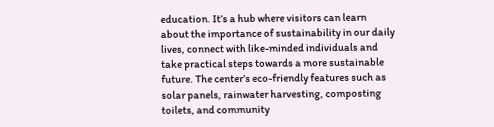education. It’s a hub where visitors can learn about the importance of sustainability in our daily lives, connect with like-minded individuals and take practical steps towards a more sustainable future. The center’s eco-friendly features such as solar panels, rainwater harvesting, composting toilets, and community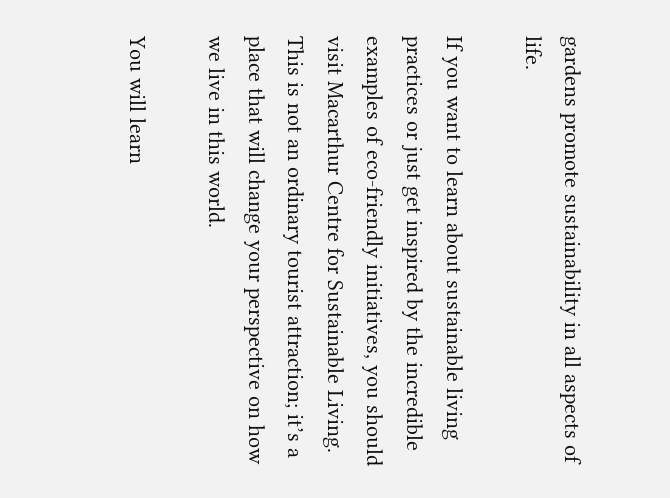gardens promote sustainability in all aspects of life.

If you want to learn about sustainable living practices or just get inspired by the incredible examples of eco-friendly initiatives, you should visit Macarthur Centre for Sustainable Living. This is not an ordinary tourist attraction; it’s a place that will change your perspective on how we live in this world.

You will learn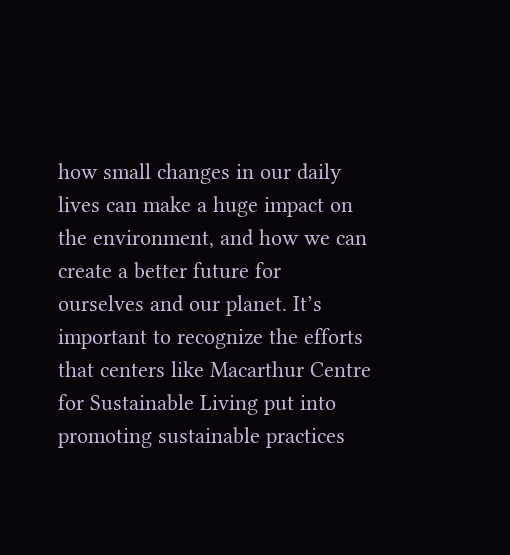how small changes in our daily lives can make a huge impact on the environment, and how we can create a better future for ourselves and our planet. It’s important to recognize the efforts that centers like Macarthur Centre for Sustainable Living put into promoting sustainable practices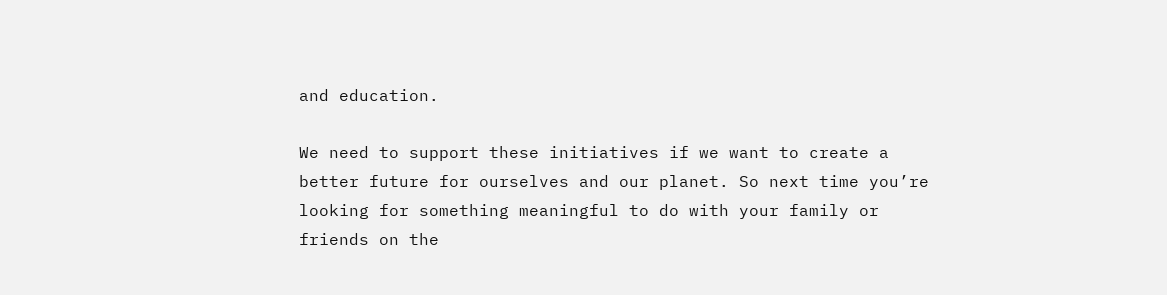and education.

We need to support these initiatives if we want to create a better future for ourselves and our planet. So next time you’re looking for something meaningful to do with your family or friends on the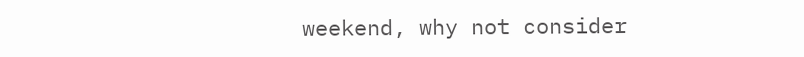weekend, why not consider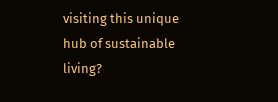visiting this unique hub of sustainable living?